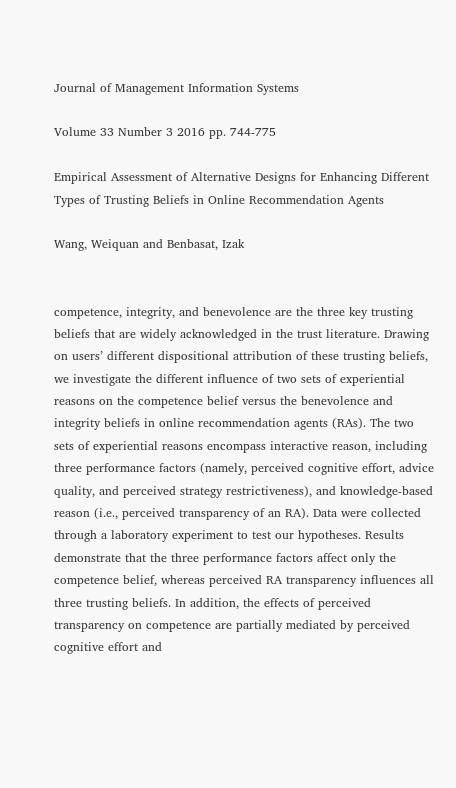Journal of Management Information Systems

Volume 33 Number 3 2016 pp. 744-775

Empirical Assessment of Alternative Designs for Enhancing Different Types of Trusting Beliefs in Online Recommendation Agents

Wang, Weiquan and Benbasat, Izak


competence, integrity, and benevolence are the three key trusting beliefs that are widely acknowledged in the trust literature. Drawing on users’ different dispositional attribution of these trusting beliefs, we investigate the different influence of two sets of experiential reasons on the competence belief versus the benevolence and integrity beliefs in online recommendation agents (RAs). The two sets of experiential reasons encompass interactive reason, including three performance factors (namely, perceived cognitive effort, advice quality, and perceived strategy restrictiveness), and knowledge-based reason (i.e., perceived transparency of an RA). Data were collected through a laboratory experiment to test our hypotheses. Results demonstrate that the three performance factors affect only the competence belief, whereas perceived RA transparency influences all three trusting beliefs. In addition, the effects of perceived transparency on competence are partially mediated by perceived cognitive effort and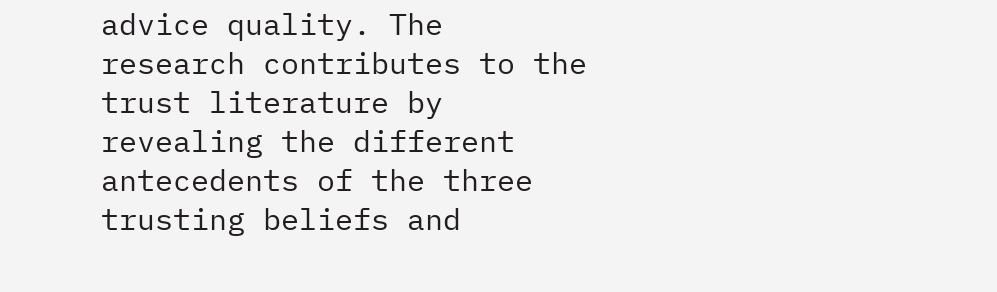advice quality. The research contributes to the trust literature by revealing the different antecedents of the three trusting beliefs and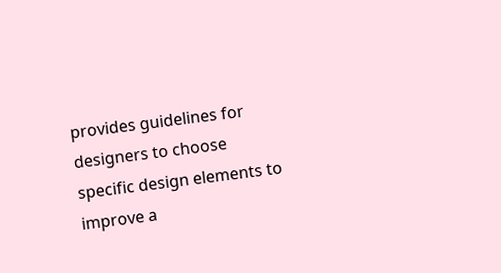provides guidelines for designers to choose specific design elements to improve a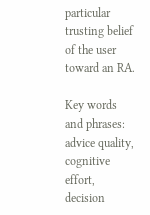particular trusting belief of the user toward an RA.

Key words and phrases: advice quality, cognitive effort, decision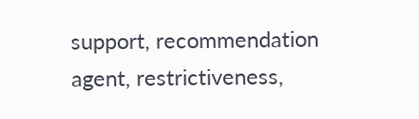support, recommendation agent, restrictiveness,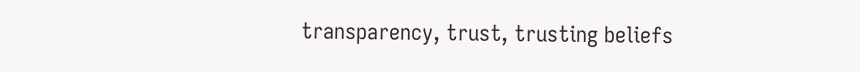transparency, trust, trusting beliefs